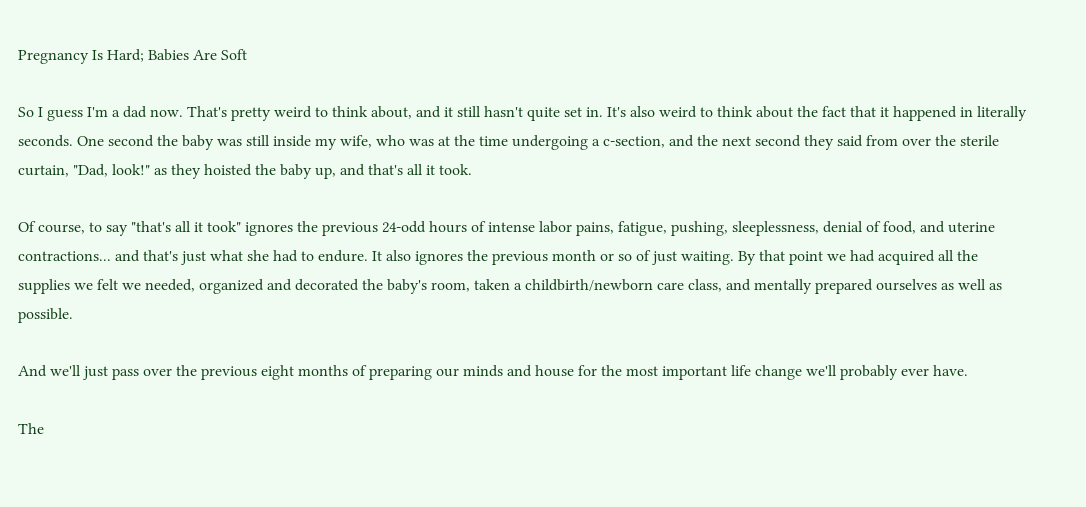Pregnancy Is Hard; Babies Are Soft

So I guess I'm a dad now. That's pretty weird to think about, and it still hasn't quite set in. It's also weird to think about the fact that it happened in literally seconds. One second the baby was still inside my wife, who was at the time undergoing a c-section, and the next second they said from over the sterile curtain, "Dad, look!" as they hoisted the baby up, and that's all it took.

Of course, to say "that's all it took" ignores the previous 24-odd hours of intense labor pains, fatigue, pushing, sleeplessness, denial of food, and uterine contractions... and that's just what she had to endure. It also ignores the previous month or so of just waiting. By that point we had acquired all the supplies we felt we needed, organized and decorated the baby's room, taken a childbirth/newborn care class, and mentally prepared ourselves as well as possible.

And we'll just pass over the previous eight months of preparing our minds and house for the most important life change we'll probably ever have.

The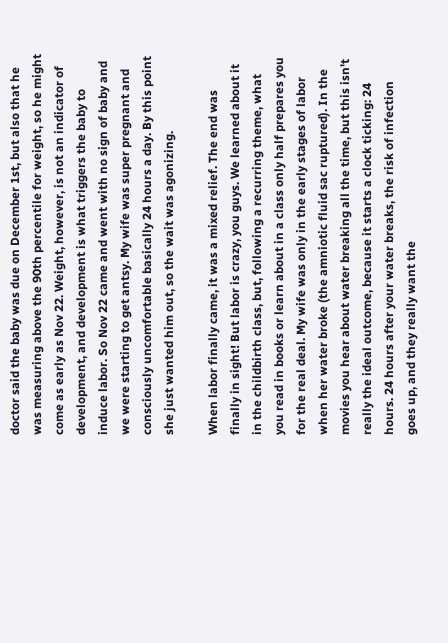doctor said the baby was due on December 1st, but also that he was measuring above the 90th percentile for weight, so he might come as early as Nov 22. Weight, however, is not an indicator of development, and development is what triggers the baby to induce labor. So Nov 22 came and went with no sign of baby and we were starting to get antsy. My wife was super pregnant and consciously uncomfortable basically 24 hours a day. By this point she just wanted him out, so the wait was agonizing.

When labor finally came, it was a mixed relief. The end was finally in sight! But labor is crazy, you guys. We learned about it in the childbirth class, but, following a recurring theme, what you read in books or learn about in a class only half prepares you for the real deal. My wife was only in the early stages of labor when her water broke (the amniotic fluid sac ruptured). In the movies you hear about water breaking all the time, but this isn't really the ideal outcome, because it starts a clock ticking: 24 hours. 24 hours after your water breaks, the risk of infection goes up, and they really want the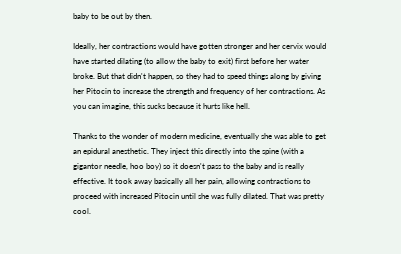baby to be out by then.

Ideally, her contractions would have gotten stronger and her cervix would have started dilating (to allow the baby to exit) first before her water broke. But that didn't happen, so they had to speed things along by giving her Pitocin to increase the strength and frequency of her contractions. As you can imagine, this sucks because it hurts like hell.

Thanks to the wonder of modern medicine, eventually she was able to get an epidural anesthetic. They inject this directly into the spine (with a gigantor needle, hoo boy) so it doesn't pass to the baby and is really effective. It took away basically all her pain, allowing contractions to proceed with increased Pitocin until she was fully dilated. That was pretty cool.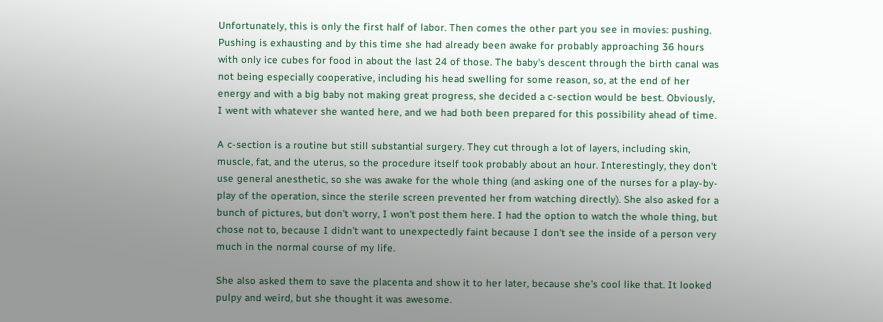Unfortunately, this is only the first half of labor. Then comes the other part you see in movies: pushing. Pushing is exhausting and by this time she had already been awake for probably approaching 36 hours with only ice cubes for food in about the last 24 of those. The baby's descent through the birth canal was not being especially cooperative, including his head swelling for some reason, so, at the end of her energy and with a big baby not making great progress, she decided a c-section would be best. Obviously, I went with whatever she wanted here, and we had both been prepared for this possibility ahead of time.

A c-section is a routine but still substantial surgery. They cut through a lot of layers, including skin, muscle, fat, and the uterus, so the procedure itself took probably about an hour. Interestingly, they don't use general anesthetic, so she was awake for the whole thing (and asking one of the nurses for a play-by-play of the operation, since the sterile screen prevented her from watching directly). She also asked for a bunch of pictures, but don't worry, I won't post them here. I had the option to watch the whole thing, but chose not to, because I didn't want to unexpectedly faint because I don't see the inside of a person very much in the normal course of my life.

She also asked them to save the placenta and show it to her later, because she's cool like that. It looked pulpy and weird, but she thought it was awesome.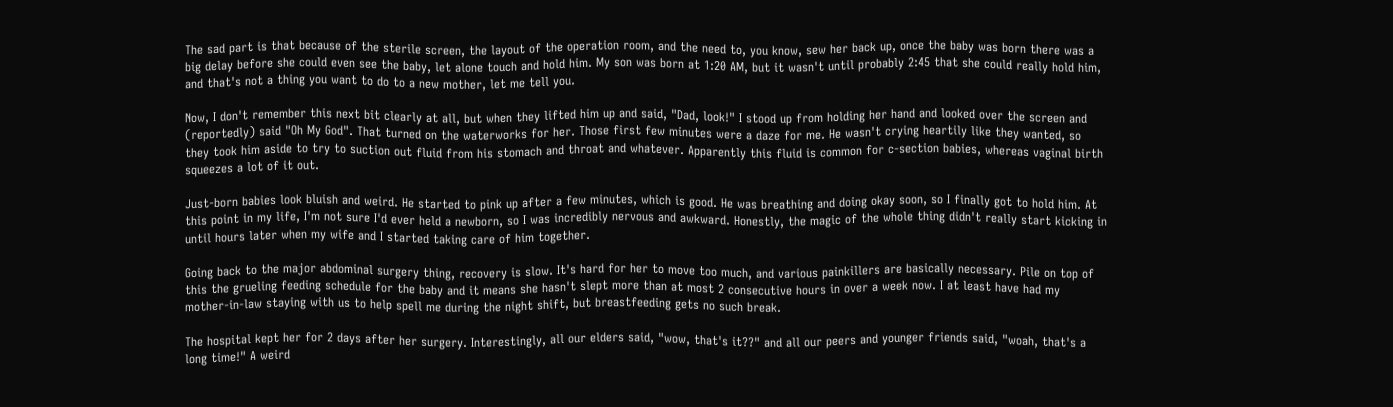The sad part is that because of the sterile screen, the layout of the operation room, and the need to, you know, sew her back up, once the baby was born there was a big delay before she could even see the baby, let alone touch and hold him. My son was born at 1:20 AM, but it wasn't until probably 2:45 that she could really hold him, and that's not a thing you want to do to a new mother, let me tell you.

Now, I don't remember this next bit clearly at all, but when they lifted him up and said, "Dad, look!" I stood up from holding her hand and looked over the screen and (reportedly) said "Oh My God". That turned on the waterworks for her. Those first few minutes were a daze for me. He wasn't crying heartily like they wanted, so they took him aside to try to suction out fluid from his stomach and throat and whatever. Apparently this fluid is common for c-section babies, whereas vaginal birth squeezes a lot of it out.

Just-born babies look bluish and weird. He started to pink up after a few minutes, which is good. He was breathing and doing okay soon, so I finally got to hold him. At this point in my life, I'm not sure I'd ever held a newborn, so I was incredibly nervous and awkward. Honestly, the magic of the whole thing didn't really start kicking in until hours later when my wife and I started taking care of him together.

Going back to the major abdominal surgery thing, recovery is slow. It's hard for her to move too much, and various painkillers are basically necessary. Pile on top of this the grueling feeding schedule for the baby and it means she hasn't slept more than at most 2 consecutive hours in over a week now. I at least have had my mother-in-law staying with us to help spell me during the night shift, but breastfeeding gets no such break.

The hospital kept her for 2 days after her surgery. Interestingly, all our elders said, "wow, that's it??" and all our peers and younger friends said, "woah, that's a long time!" A weird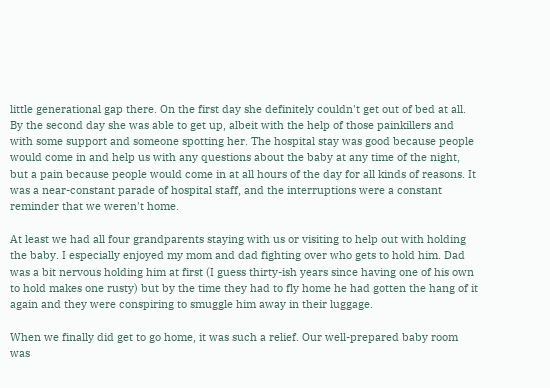little generational gap there. On the first day she definitely couldn't get out of bed at all. By the second day she was able to get up, albeit with the help of those painkillers and with some support and someone spotting her. The hospital stay was good because people would come in and help us with any questions about the baby at any time of the night, but a pain because people would come in at all hours of the day for all kinds of reasons. It was a near-constant parade of hospital staff, and the interruptions were a constant reminder that we weren't home.

At least we had all four grandparents staying with us or visiting to help out with holding the baby. I especially enjoyed my mom and dad fighting over who gets to hold him. Dad was a bit nervous holding him at first (I guess thirty-ish years since having one of his own to hold makes one rusty) but by the time they had to fly home he had gotten the hang of it again and they were conspiring to smuggle him away in their luggage.

When we finally did get to go home, it was such a relief. Our well-prepared baby room was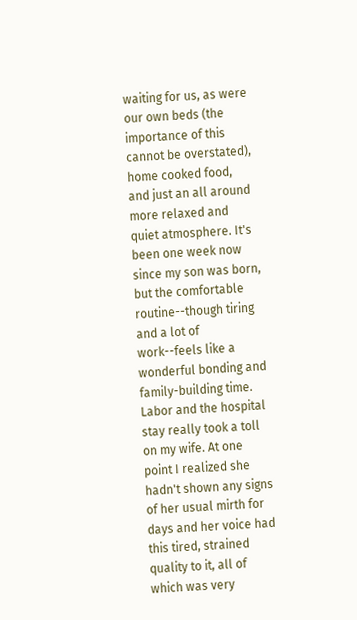waiting for us, as were our own beds (the importance of this cannot be overstated), home cooked food, and just an all around more relaxed and quiet atmosphere. It's been one week now since my son was born, but the comfortable routine--though tiring and a lot of work--feels like a wonderful bonding and family-building time. Labor and the hospital stay really took a toll on my wife. At one point I realized she hadn't shown any signs of her usual mirth for days and her voice had this tired, strained quality to it, all of which was very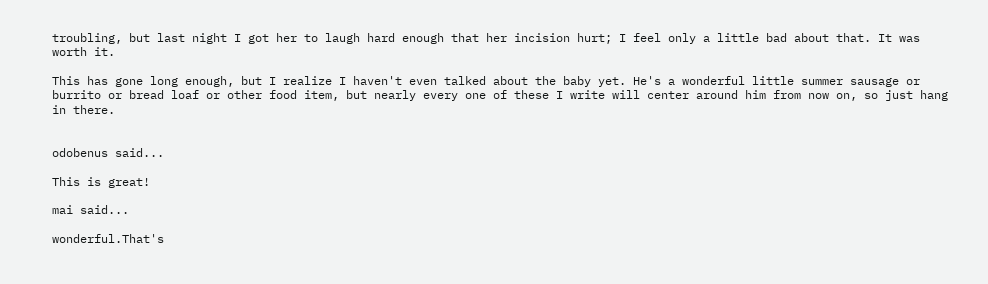troubling, but last night I got her to laugh hard enough that her incision hurt; I feel only a little bad about that. It was worth it.

This has gone long enough, but I realize I haven't even talked about the baby yet. He's a wonderful little summer sausage or burrito or bread loaf or other food item, but nearly every one of these I write will center around him from now on, so just hang in there.


odobenus said...

This is great!

mai said...

wonderful.That's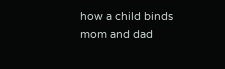how a child binds mom and dad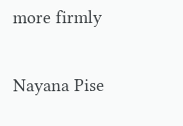more firmly

Nayana Pise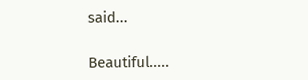said...

Beautiful.....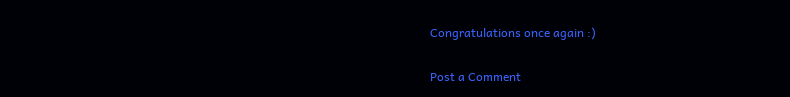Congratulations once again :)

Post a Comment